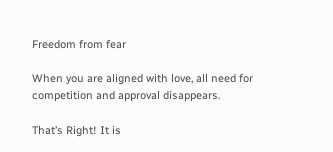Freedom from fear

When you are aligned with love, all need for competition and approval disappears.

That’s Right! It is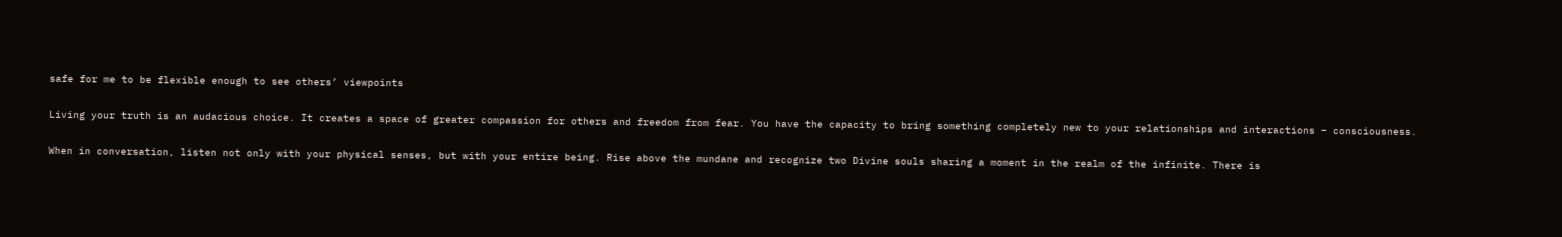safe for me to be flexible enough to see others’ viewpoints

Living your truth is an audacious choice. It creates a space of greater compassion for others and freedom from fear. You have the capacity to bring something completely new to your relationships and interactions – consciousness.

When in conversation, listen not only with your physical senses, but with your entire being. Rise above the mundane and recognize two Divine souls sharing a moment in the realm of the infinite. There is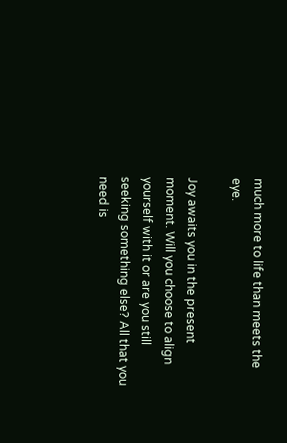much more to life than meets the eye.

Joy awaits you in the present moment. Will you choose to align yourself with it or are you still seeking something else? All that you need is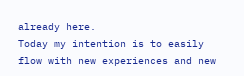already here.
Today my intention is to easily flow with new experiences and new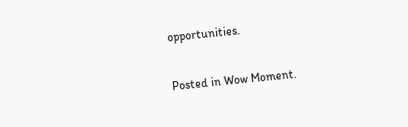opportunities.

Posted in Wow Moment.